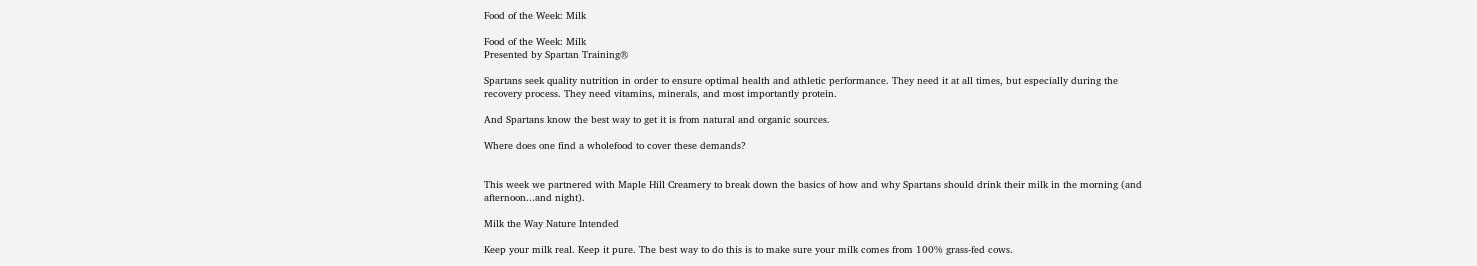Food of the Week: Milk

Food of the Week: Milk
Presented by Spartan Training®

Spartans seek quality nutrition in order to ensure optimal health and athletic performance. They need it at all times, but especially during the recovery process. They need vitamins, minerals, and most importantly protein.

And Spartans know the best way to get it is from natural and organic sources.

Where does one find a wholefood to cover these demands?


This week we partnered with Maple Hill Creamery to break down the basics of how and why Spartans should drink their milk in the morning (and afternoon...and night).

Milk the Way Nature Intended

Keep your milk real. Keep it pure. The best way to do this is to make sure your milk comes from 100% grass-fed cows.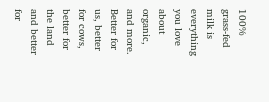100% grass-fed milk is everything you love about organic, and more. Better for us, better for cows, better for the land and better for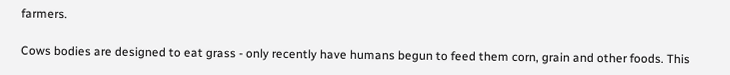farmers.

Cows bodies are designed to eat grass - only recently have humans begun to feed them corn, grain and other foods. This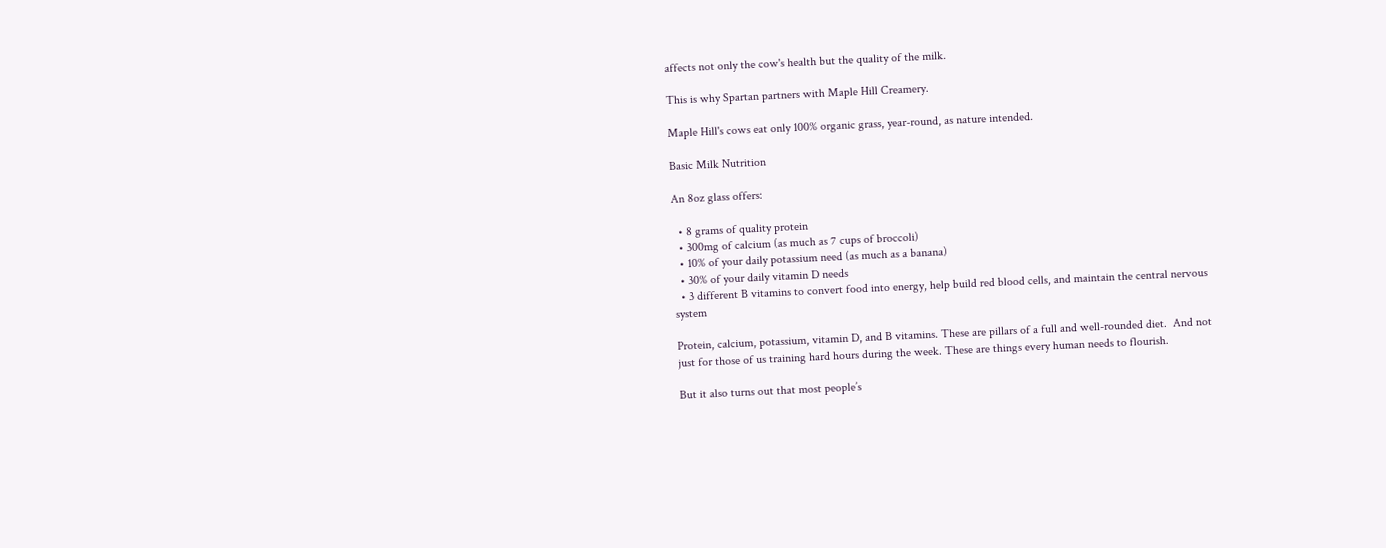affects not only the cow's health but the quality of the milk.

This is why Spartan partners with Maple Hill Creamery.

Maple Hill's cows eat only 100% organic grass, year-round, as nature intended.

Basic Milk Nutrition

An 8oz glass offers:

  • 8 grams of quality protein
  • 300mg of calcium (as much as 7 cups of broccoli)
  • 10% of your daily potassium need (as much as a banana)
  • 30% of your daily vitamin D needs
  • 3 different B vitamins to convert food into energy, help build red blood cells, and maintain the central nervous system

Protein, calcium, potassium, vitamin D, and B vitamins. These are pillars of a full and well-rounded diet.  And not just for those of us training hard hours during the week. These are things every human needs to flourish.

But it also turns out that most people’s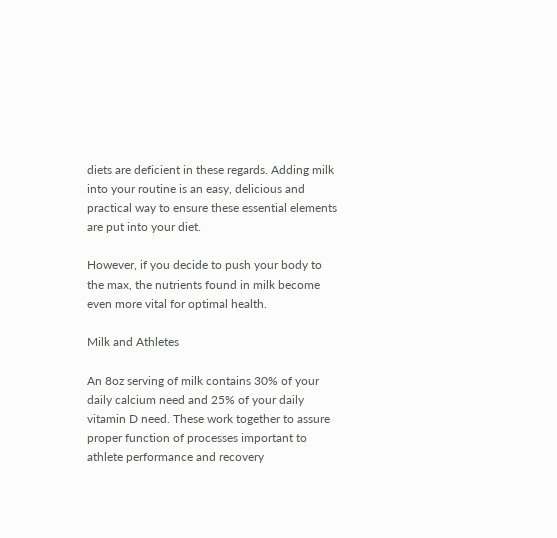diets are deficient in these regards. Adding milk into your routine is an easy, delicious and practical way to ensure these essential elements are put into your diet.

However, if you decide to push your body to the max, the nutrients found in milk become even more vital for optimal health.

Milk and Athletes

An 8oz serving of milk contains 30% of your daily calcium need and 25% of your daily vitamin D need. These work together to assure proper function of processes important to athlete performance and recovery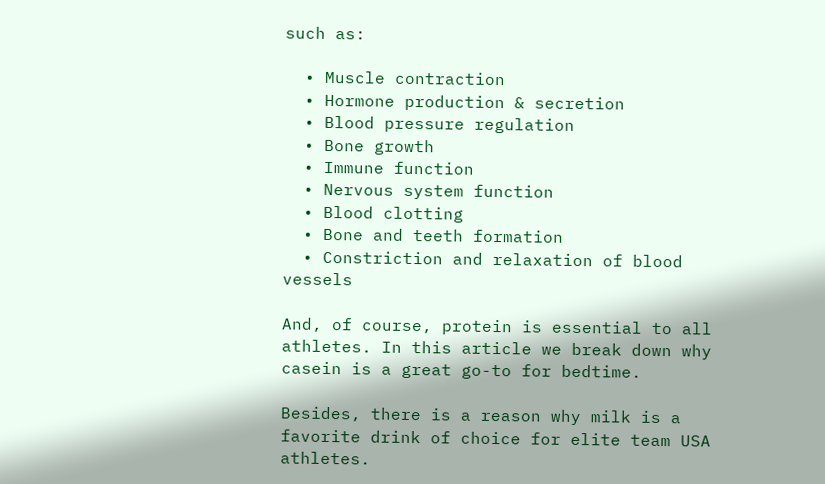such as:

  • Muscle contraction
  • Hormone production & secretion
  • Blood pressure regulation
  • Bone growth
  • Immune function
  • Nervous system function
  • Blood clotting
  • Bone and teeth formation
  • Constriction and relaxation of blood vessels

And, of course, protein is essential to all athletes. In this article we break down why casein is a great go-to for bedtime.

Besides, there is a reason why milk is a favorite drink of choice for elite team USA athletes.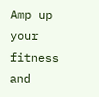Amp up your fitness and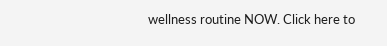wellness routine NOW. Click here to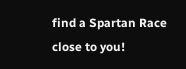find a Spartan Race close to you!